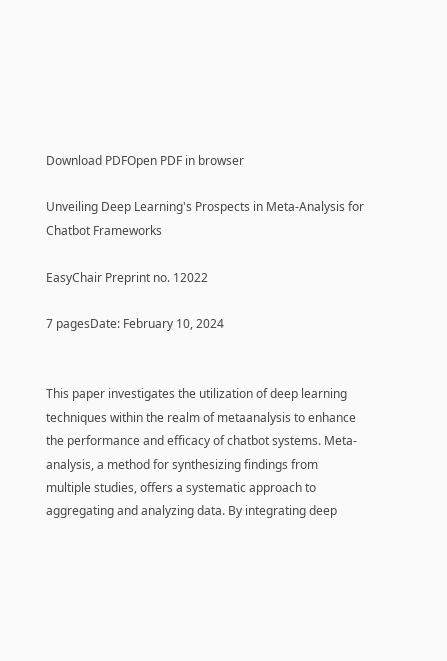Download PDFOpen PDF in browser

Unveiling Deep Learning's Prospects in Meta-Analysis for Chatbot Frameworks

EasyChair Preprint no. 12022

7 pagesDate: February 10, 2024


This paper investigates the utilization of deep learning techniques within the realm of metaanalysis to enhance the performance and efficacy of chatbot systems. Meta-analysis, a method for synthesizing findings from multiple studies, offers a systematic approach to aggregating and analyzing data. By integrating deep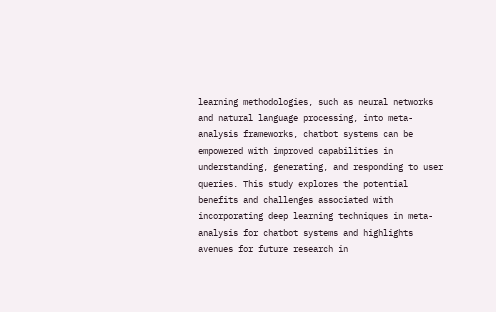learning methodologies, such as neural networks and natural language processing, into meta-analysis frameworks, chatbot systems can be empowered with improved capabilities in understanding, generating, and responding to user queries. This study explores the potential benefits and challenges associated with incorporating deep learning techniques in meta-analysis for chatbot systems and highlights avenues for future research in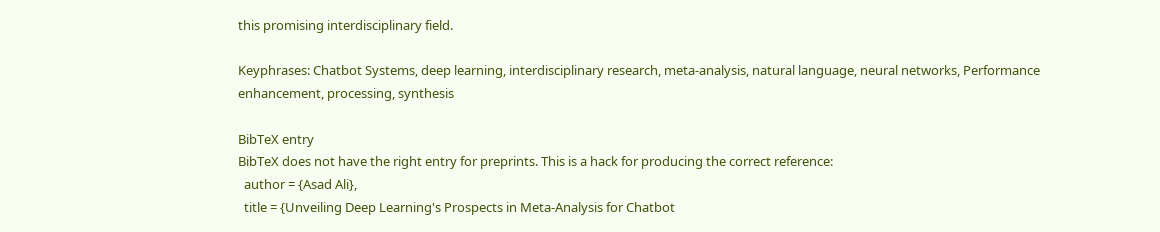this promising interdisciplinary field.

Keyphrases: Chatbot Systems, deep learning, interdisciplinary research, meta-analysis, natural language, neural networks, Performance enhancement, processing, synthesis

BibTeX entry
BibTeX does not have the right entry for preprints. This is a hack for producing the correct reference:
  author = {Asad Ali},
  title = {Unveiling Deep Learning's Prospects in Meta-Analysis for Chatbot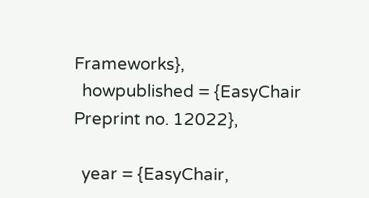Frameworks},
  howpublished = {EasyChair Preprint no. 12022},

  year = {EasyChair,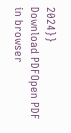2024}}
Download PDFOpen PDF in browser